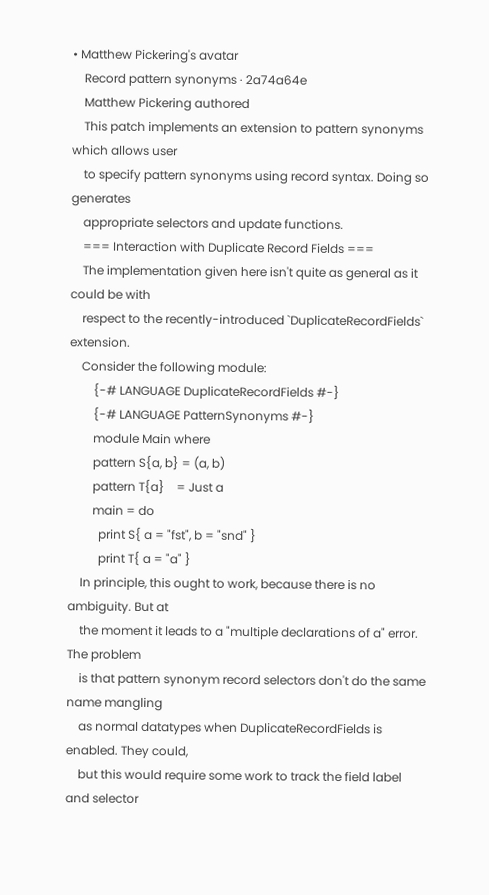• Matthew Pickering's avatar
    Record pattern synonyms · 2a74a64e
    Matthew Pickering authored
    This patch implements an extension to pattern synonyms which allows user
    to specify pattern synonyms using record syntax. Doing so generates
    appropriate selectors and update functions.
    === Interaction with Duplicate Record Fields ===
    The implementation given here isn't quite as general as it could be with
    respect to the recently-introduced `DuplicateRecordFields` extension.
    Consider the following module:
        {-# LANGUAGE DuplicateRecordFields #-}
        {-# LANGUAGE PatternSynonyms #-}
        module Main where
        pattern S{a, b} = (a, b)
        pattern T{a}    = Just a
        main = do
          print S{ a = "fst", b = "snd" }
          print T{ a = "a" }
    In principle, this ought to work, because there is no ambiguity. But at
    the moment it leads to a "multiple declarations of a" error. The problem
    is that pattern synonym record selectors don't do the same name mangling
    as normal datatypes when DuplicateRecordFields is enabled. They could,
    but this would require some work to track the field label and selector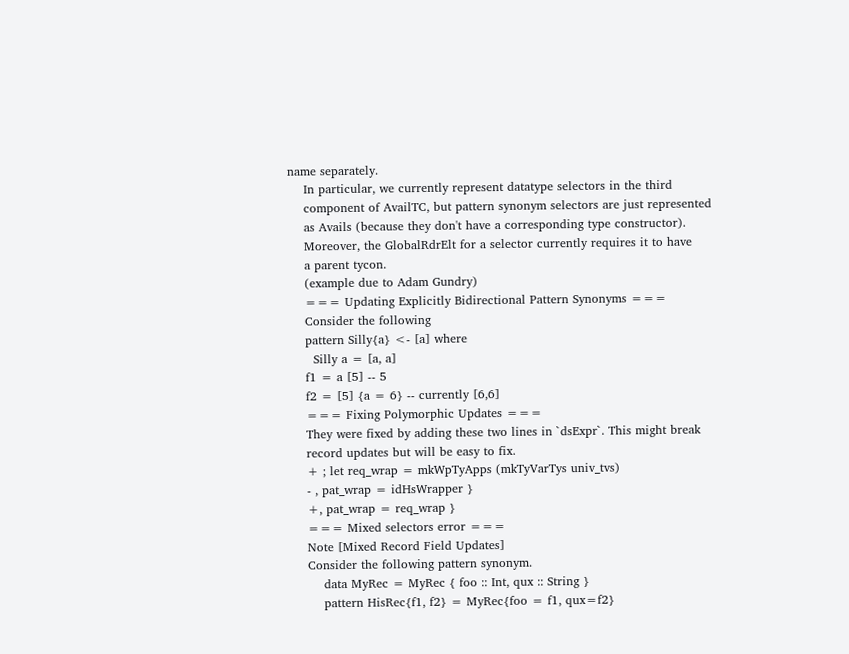name separately.
    In particular, we currently represent datatype selectors in the third
    component of AvailTC, but pattern synonym selectors are just represented
    as Avails (because they don't have a corresponding type constructor).
    Moreover, the GlobalRdrElt for a selector currently requires it to have
    a parent tycon.
    (example due to Adam Gundry)
    === Updating Explicitly Bidirectional Pattern Synonyms ===
    Consider the following
    pattern Silly{a} <- [a] where
      Silly a = [a, a]
    f1 = a [5] -- 5
    f2 = [5] {a = 6} -- currently [6,6]
    === Fixing Polymorphic Updates ===
    They were fixed by adding these two lines in `dsExpr`. This might break
    record updates but will be easy to fix.
    + ; let req_wrap = mkWpTyApps (mkTyVarTys univ_tvs)
    - , pat_wrap = idHsWrapper }
    +, pat_wrap = req_wrap }
    === Mixed selectors error ===
    Note [Mixed Record Field Updates]
    Consider the following pattern synonym.
        data MyRec = MyRec { foo :: Int, qux :: String }
        pattern HisRec{f1, f2} = MyRec{foo = f1, qux=f2}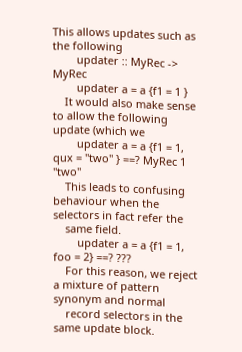This allows updates such as the following
        updater :: MyRec -> MyRec
        updater a = a {f1 = 1 }
    It would also make sense to allow the following update (which we
        updater a = a {f1 = 1, qux = "two" } ==? MyRec 1 "two"
    This leads to confusing behaviour when the selectors in fact refer the
    same field.
        updater a = a {f1 = 1, foo = 2} ==? ???
    For this reason, we reject a mixture of pattern synonym and normal
    record selectors in the same update block.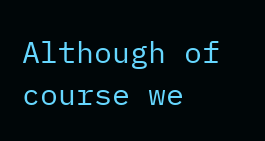Although of course we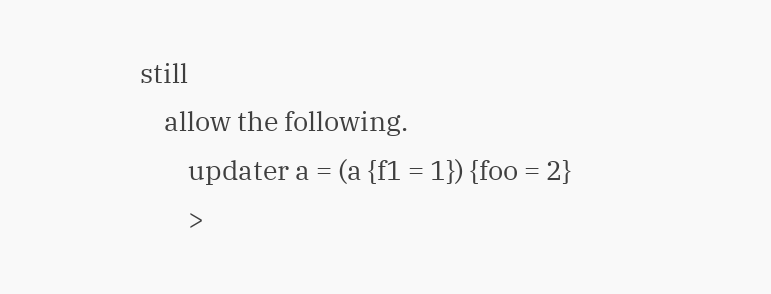still
    allow the following.
        updater a = (a {f1 = 1}) {foo = 2}
        >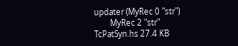updater (MyRec 0 "str")
        MyRec 2 "str"
TcPatSyn.hs 27.4 KB